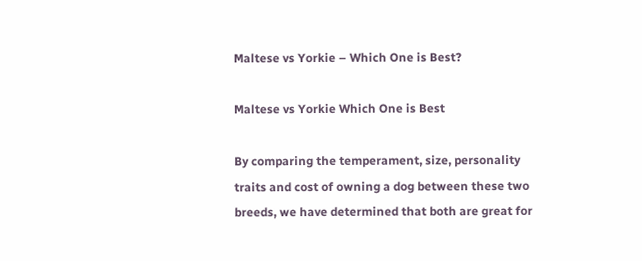Maltese vs Yorkie – Which One is Best?

Maltese vs Yorkie Which One is Best

By comparing the temperament, size, personality traits and cost of owning a dog between these two breeds, we have determined that both are great for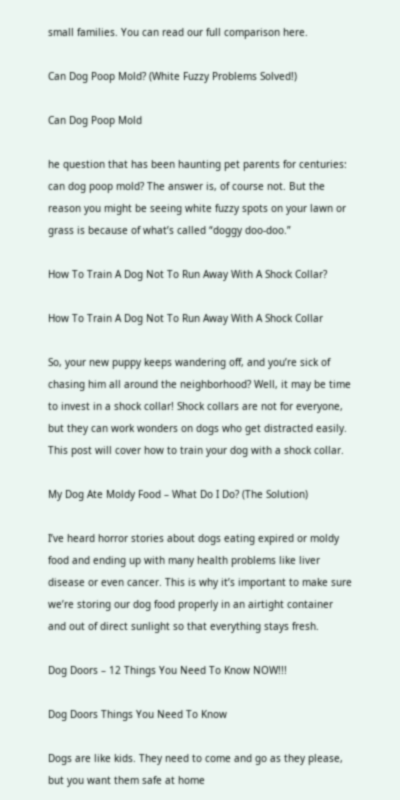small families. You can read our full comparison here.

Can Dog Poop Mold? (White Fuzzy Problems Solved!)

Can Dog Poop Mold

he question that has been haunting pet parents for centuries: can dog poop mold? The answer is, of course not. But the reason you might be seeing white fuzzy spots on your lawn or grass is because of what’s called “doggy doo-doo.”

How To Train A Dog Not To Run Away With A Shock Collar?

How To Train A Dog Not To Run Away With A Shock Collar

So, your new puppy keeps wandering off, and you’re sick of chasing him all around the neighborhood? Well, it may be time to invest in a shock collar! Shock collars are not for everyone, but they can work wonders on dogs who get distracted easily. This post will cover how to train your dog with a shock collar.

My Dog Ate Moldy Food – What Do I Do? (The Solution)

I’ve heard horror stories about dogs eating expired or moldy food and ending up with many health problems like liver disease or even cancer. This is why it’s important to make sure we’re storing our dog food properly in an airtight container and out of direct sunlight so that everything stays fresh.

Dog Doors – 12 Things You Need To Know NOW!!!

Dog Doors Things You Need To Know

Dogs are like kids. They need to come and go as they please, but you want them safe at home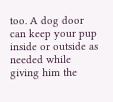too. A dog door can keep your pup inside or outside as needed while giving him the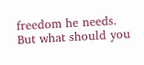freedom he needs. But what should you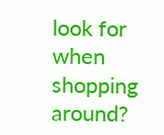look for when shopping around?